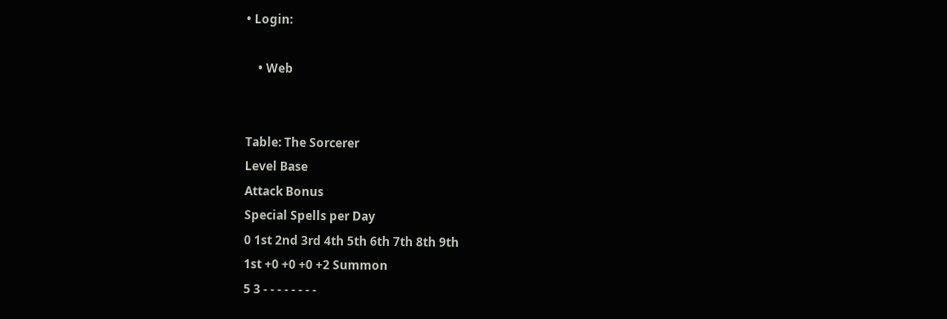• Login:

    • Web


Table: The Sorcerer
Level Base
Attack Bonus
Special Spells per Day
0 1st 2nd 3rd 4th 5th 6th 7th 8th 9th
1st +0 +0 +0 +2 Summon
5 3 - - - - - - - -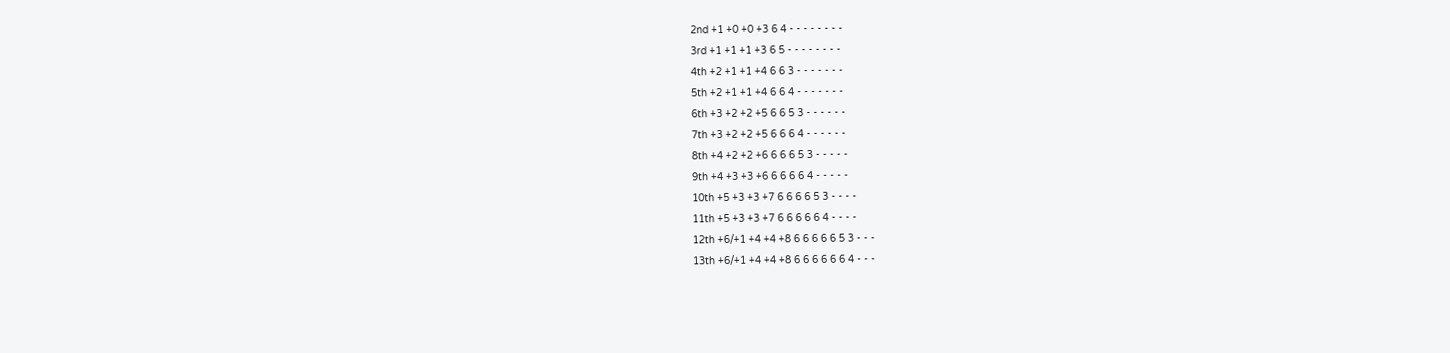2nd +1 +0 +0 +3 6 4 - - - - - - - -
3rd +1 +1 +1 +3 6 5 - - - - - - - -
4th +2 +1 +1 +4 6 6 3 - - - - - - -
5th +2 +1 +1 +4 6 6 4 - - - - - - -
6th +3 +2 +2 +5 6 6 5 3 - - - - - -
7th +3 +2 +2 +5 6 6 6 4 - - - - - -
8th +4 +2 +2 +6 6 6 6 5 3 - - - - -
9th +4 +3 +3 +6 6 6 6 6 4 - - - - -
10th +5 +3 +3 +7 6 6 6 6 5 3 - - - -
11th +5 +3 +3 +7 6 6 6 6 6 4 - - - -
12th +6/+1 +4 +4 +8 6 6 6 6 6 5 3 - - -
13th +6/+1 +4 +4 +8 6 6 6 6 6 6 4 - - -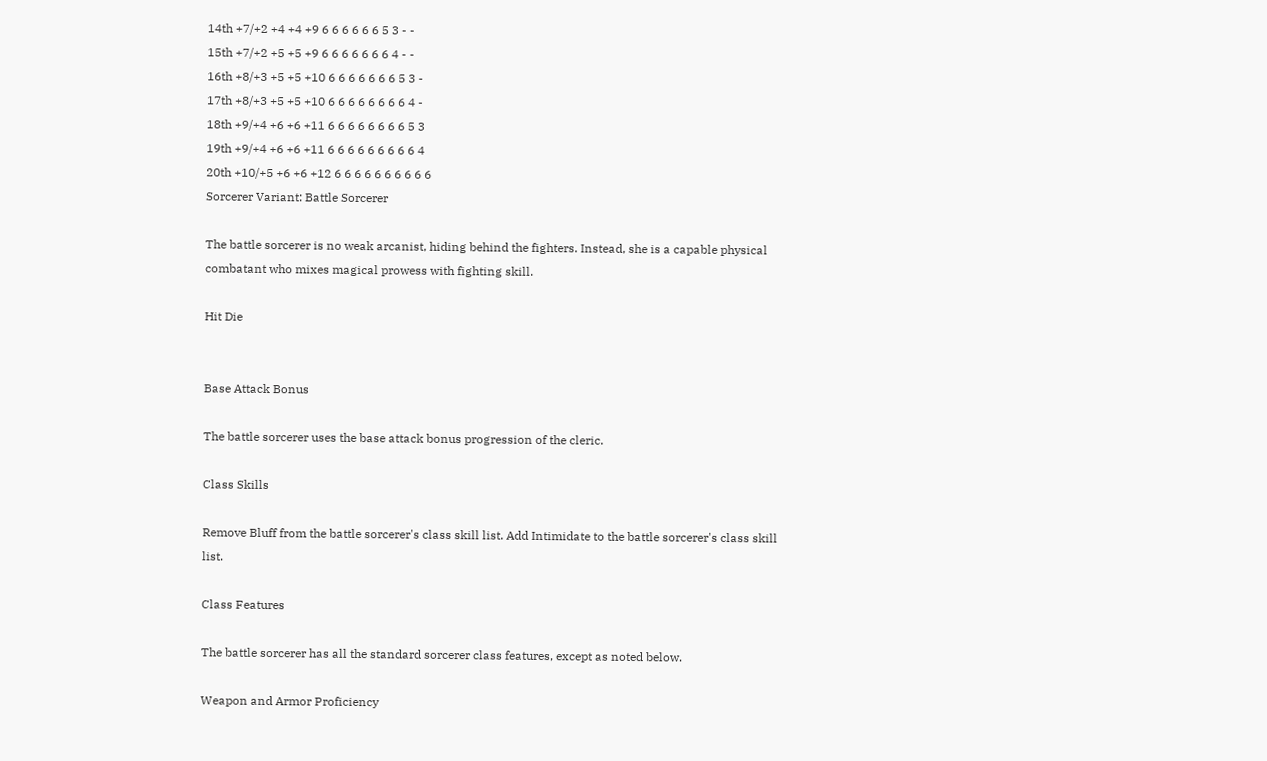14th +7/+2 +4 +4 +9 6 6 6 6 6 6 5 3 - -
15th +7/+2 +5 +5 +9 6 6 6 6 6 6 6 4 - -
16th +8/+3 +5 +5 +10 6 6 6 6 6 6 6 5 3 -
17th +8/+3 +5 +5 +10 6 6 6 6 6 6 6 6 4 -
18th +9/+4 +6 +6 +11 6 6 6 6 6 6 6 6 5 3
19th +9/+4 +6 +6 +11 6 6 6 6 6 6 6 6 6 4
20th +10/+5 +6 +6 +12 6 6 6 6 6 6 6 6 6 6
Sorcerer Variant: Battle Sorcerer

The battle sorcerer is no weak arcanist, hiding behind the fighters. Instead, she is a capable physical combatant who mixes magical prowess with fighting skill.

Hit Die


Base Attack Bonus

The battle sorcerer uses the base attack bonus progression of the cleric.

Class Skills

Remove Bluff from the battle sorcerer's class skill list. Add Intimidate to the battle sorcerer's class skill list.

Class Features

The battle sorcerer has all the standard sorcerer class features, except as noted below.

Weapon and Armor Proficiency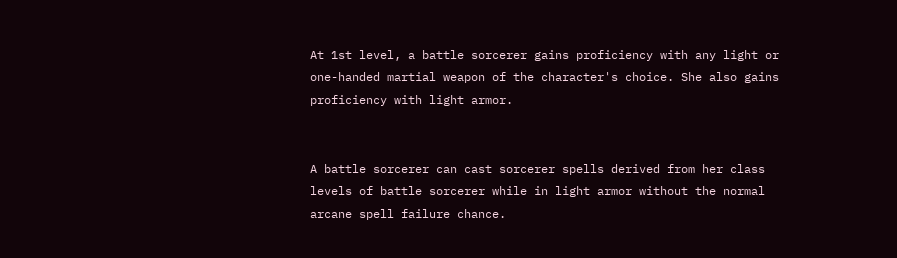At 1st level, a battle sorcerer gains proficiency with any light or one-handed martial weapon of the character's choice. She also gains proficiency with light armor.


A battle sorcerer can cast sorcerer spells derived from her class levels of battle sorcerer while in light armor without the normal arcane spell failure chance.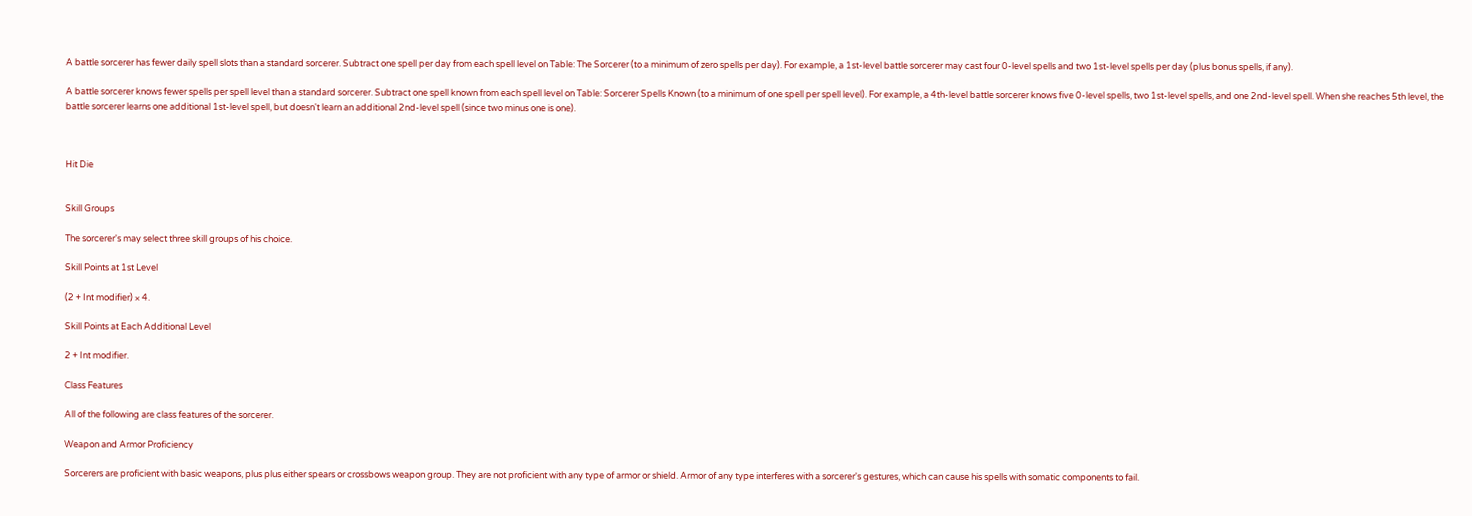A battle sorcerer has fewer daily spell slots than a standard sorcerer. Subtract one spell per day from each spell level on Table: The Sorcerer (to a minimum of zero spells per day). For example, a 1st-level battle sorcerer may cast four 0-level spells and two 1st-level spells per day (plus bonus spells, if any).

A battle sorcerer knows fewer spells per spell level than a standard sorcerer. Subtract one spell known from each spell level on Table: Sorcerer Spells Known (to a minimum of one spell per spell level). For example, a 4th-level battle sorcerer knows five 0-level spells, two 1st-level spells, and one 2nd-level spell. When she reaches 5th level, the battle sorcerer learns one additional 1st-level spell, but doesn't learn an additional 2nd-level spell (since two minus one is one).



Hit Die


Skill Groups

The sorcerer's may select three skill groups of his choice.

Skill Points at 1st Level

(2 + Int modifier) × 4.

Skill Points at Each Additional Level

2 + Int modifier.

Class Features

All of the following are class features of the sorcerer.

Weapon and Armor Proficiency

Sorcerers are proficient with basic weapons, plus plus either spears or crossbows weapon group. They are not proficient with any type of armor or shield. Armor of any type interferes with a sorcerer's gestures, which can cause his spells with somatic components to fail.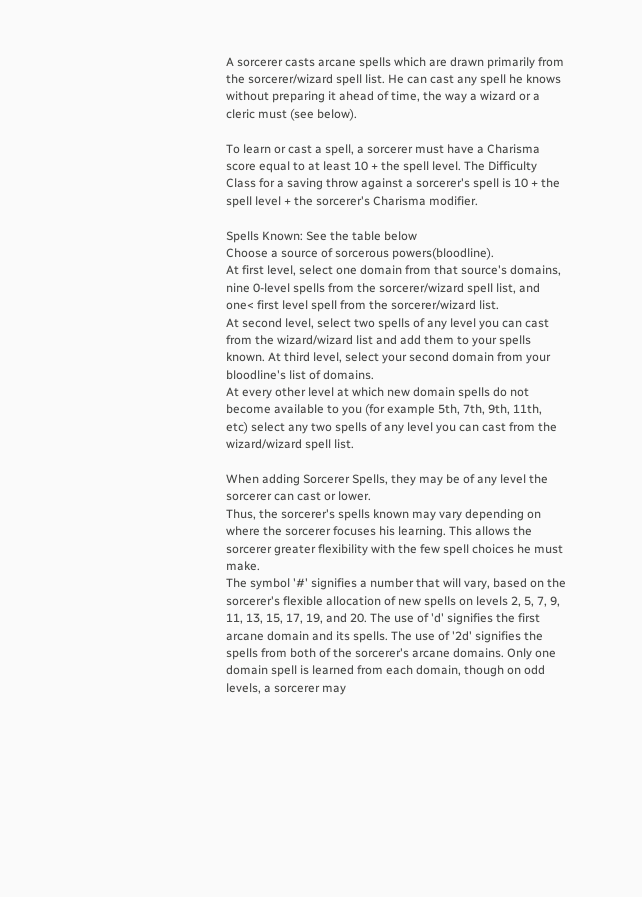A sorcerer casts arcane spells which are drawn primarily from the sorcerer/wizard spell list. He can cast any spell he knows without preparing it ahead of time, the way a wizard or a cleric must (see below).

To learn or cast a spell, a sorcerer must have a Charisma score equal to at least 10 + the spell level. The Difficulty Class for a saving throw against a sorcerer's spell is 10 + the spell level + the sorcerer's Charisma modifier.

Spells Known: See the table below
Choose a source of sorcerous powers(bloodline).
At first level, select one domain from that source's domains, nine 0-level spells from the sorcerer/wizard spell list, and one< first level spell from the sorcerer/wizard list.
At second level, select two spells of any level you can cast from the wizard/wizard list and add them to your spells known. At third level, select your second domain from your bloodline's list of domains.
At every other level at which new domain spells do not become available to you (for example 5th, 7th, 9th, 11th, etc) select any two spells of any level you can cast from the wizard/wizard spell list.

When adding Sorcerer Spells, they may be of any level the sorcerer can cast or lower.
Thus, the sorcerer's spells known may vary depending on where the sorcerer focuses his learning. This allows the sorcerer greater flexibility with the few spell choices he must make.
The symbol '#' signifies a number that will vary, based on the sorcerer's flexible allocation of new spells on levels 2, 5, 7, 9, 11, 13, 15, 17, 19, and 20. The use of 'd' signifies the first arcane domain and its spells. The use of '2d' signifies the spells from both of the sorcerer's arcane domains. Only one domain spell is learned from each domain, though on odd levels, a sorcerer may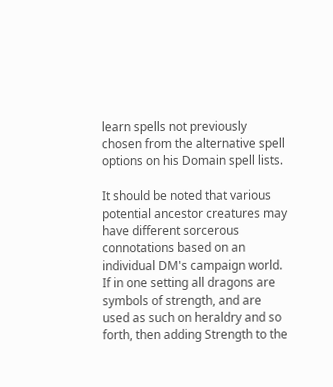learn spells not previously chosen from the alternative spell options on his Domain spell lists.

It should be noted that various potential ancestor creatures may have different sorcerous connotations based on an individual DM's campaign world. If in one setting all dragons are symbols of strength, and are used as such on heraldry and so forth, then adding Strength to the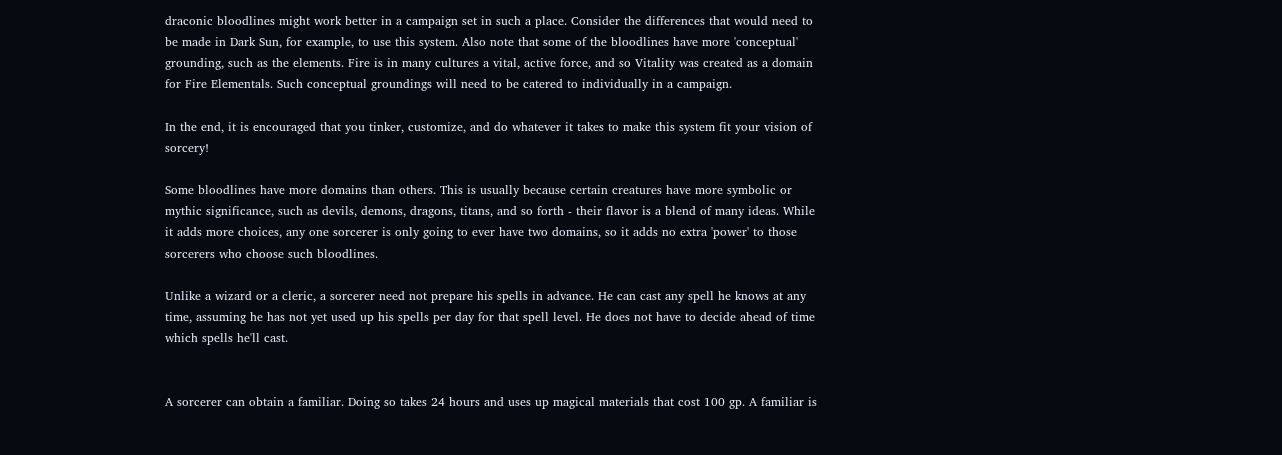draconic bloodlines might work better in a campaign set in such a place. Consider the differences that would need to be made in Dark Sun, for example, to use this system. Also note that some of the bloodlines have more 'conceptual' grounding, such as the elements. Fire is in many cultures a vital, active force, and so Vitality was created as a domain for Fire Elementals. Such conceptual groundings will need to be catered to individually in a campaign.

In the end, it is encouraged that you tinker, customize, and do whatever it takes to make this system fit your vision of sorcery!

Some bloodlines have more domains than others. This is usually because certain creatures have more symbolic or mythic significance, such as devils, demons, dragons, titans, and so forth - their flavor is a blend of many ideas. While it adds more choices, any one sorcerer is only going to ever have two domains, so it adds no extra 'power' to those sorcerers who choose such bloodlines.

Unlike a wizard or a cleric, a sorcerer need not prepare his spells in advance. He can cast any spell he knows at any time, assuming he has not yet used up his spells per day for that spell level. He does not have to decide ahead of time which spells he'll cast.


A sorcerer can obtain a familiar. Doing so takes 24 hours and uses up magical materials that cost 100 gp. A familiar is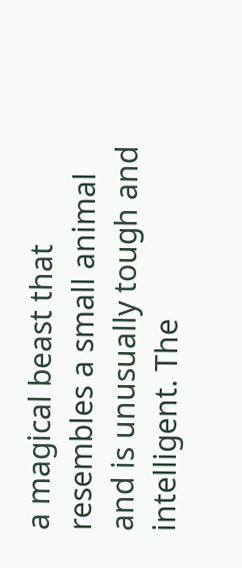a magical beast that resembles a small animal and is unusually tough and intelligent. The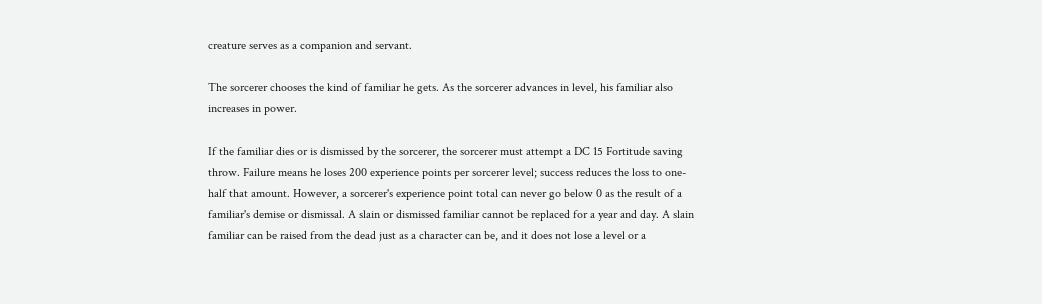creature serves as a companion and servant.

The sorcerer chooses the kind of familiar he gets. As the sorcerer advances in level, his familiar also increases in power.

If the familiar dies or is dismissed by the sorcerer, the sorcerer must attempt a DC 15 Fortitude saving throw. Failure means he loses 200 experience points per sorcerer level; success reduces the loss to one-half that amount. However, a sorcerer's experience point total can never go below 0 as the result of a familiar's demise or dismissal. A slain or dismissed familiar cannot be replaced for a year and day. A slain familiar can be raised from the dead just as a character can be, and it does not lose a level or a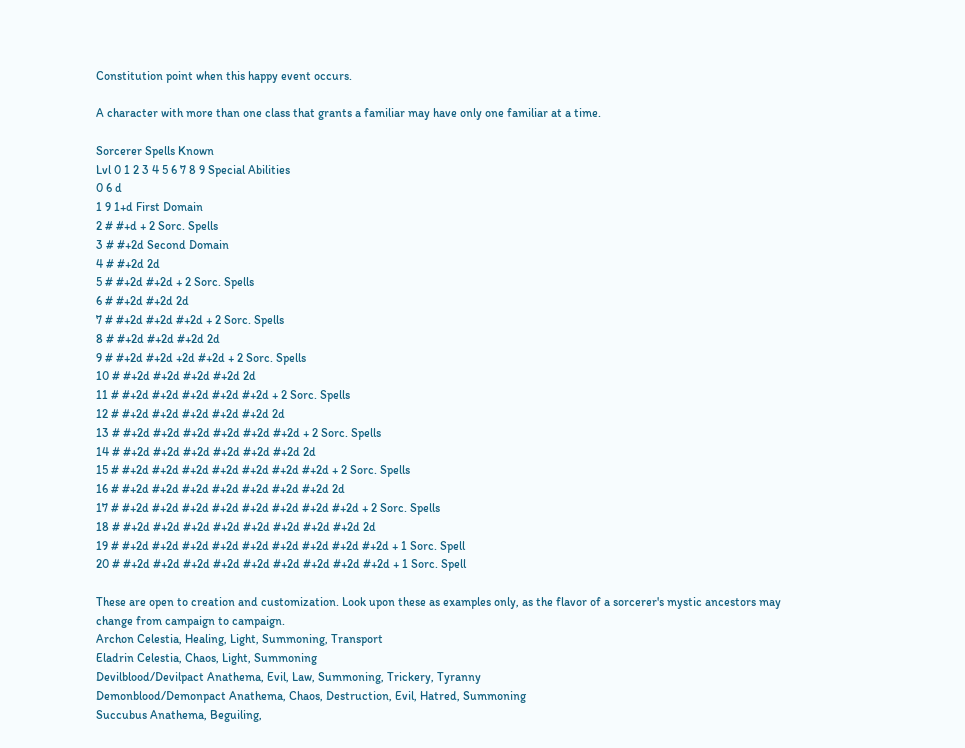Constitution point when this happy event occurs.

A character with more than one class that grants a familiar may have only one familiar at a time.

Sorcerer Spells Known
Lvl 0 1 2 3 4 5 6 7 8 9 Special Abilities
0 6 d
1 9 1+d First Domain
2 # #+d + 2 Sorc. Spells
3 # #+2d Second Domain
4 # #+2d 2d
5 # #+2d #+2d + 2 Sorc. Spells
6 # #+2d #+2d 2d
7 # #+2d #+2d #+2d + 2 Sorc. Spells
8 # #+2d #+2d #+2d 2d
9 # #+2d #+2d +2d #+2d + 2 Sorc. Spells
10 # #+2d #+2d #+2d #+2d 2d
11 # #+2d #+2d #+2d #+2d #+2d + 2 Sorc. Spells
12 # #+2d #+2d #+2d #+2d #+2d 2d
13 # #+2d #+2d #+2d #+2d #+2d #+2d + 2 Sorc. Spells
14 # #+2d #+2d #+2d #+2d #+2d #+2d 2d
15 # #+2d #+2d #+2d #+2d #+2d #+2d #+2d + 2 Sorc. Spells
16 # #+2d #+2d #+2d #+2d #+2d #+2d #+2d 2d
17 # #+2d #+2d #+2d #+2d #+2d #+2d #+2d #+2d + 2 Sorc. Spells
18 # #+2d #+2d #+2d #+2d #+2d #+2d #+2d #+2d 2d
19 # #+2d #+2d #+2d #+2d #+2d #+2d #+2d #+2d #+2d + 1 Sorc. Spell
20 # #+2d #+2d #+2d #+2d #+2d #+2d #+2d #+2d #+2d + 1 Sorc. Spell

These are open to creation and customization. Look upon these as examples only, as the flavor of a sorcerer's mystic ancestors may change from campaign to campaign.
Archon Celestia, Healing, Light, Summoning, Transport
Eladrin Celestia, Chaos, Light, Summoning
Devilblood/Devilpact Anathema, Evil, Law, Summoning, Trickery, Tyranny
Demonblood/Demonpact Anathema, Chaos, Destruction, Evil, Hatred, Summoning
Succubus Anathema, Beguiling,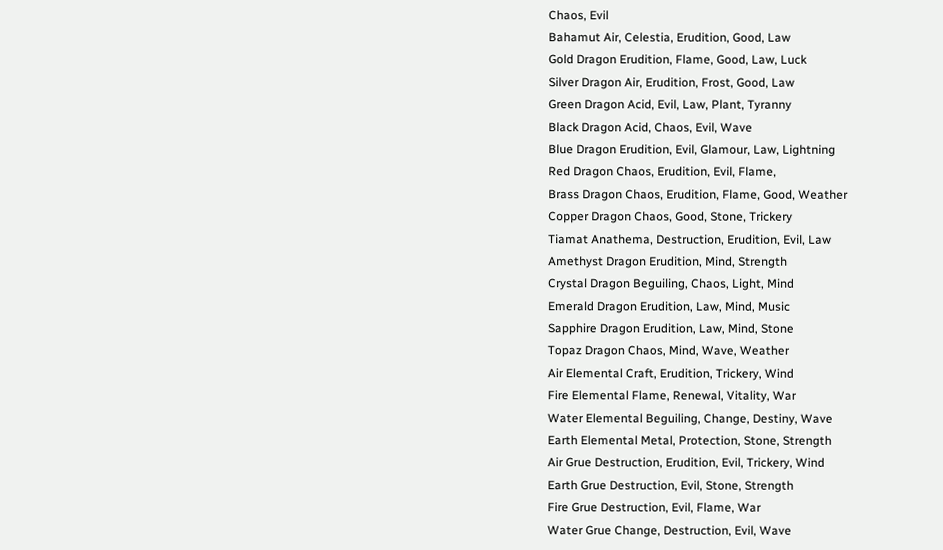Chaos, Evil
Bahamut Air, Celestia, Erudition, Good, Law
Gold Dragon Erudition, Flame, Good, Law, Luck
Silver Dragon Air, Erudition, Frost, Good, Law
Green Dragon Acid, Evil, Law, Plant, Tyranny
Black Dragon Acid, Chaos, Evil, Wave
Blue Dragon Erudition, Evil, Glamour, Law, Lightning
Red Dragon Chaos, Erudition, Evil, Flame,
Brass Dragon Chaos, Erudition, Flame, Good, Weather
Copper Dragon Chaos, Good, Stone, Trickery
Tiamat Anathema, Destruction, Erudition, Evil, Law
Amethyst Dragon Erudition, Mind, Strength
Crystal Dragon Beguiling, Chaos, Light, Mind
Emerald Dragon Erudition, Law, Mind, Music
Sapphire Dragon Erudition, Law, Mind, Stone
Topaz Dragon Chaos, Mind, Wave, Weather
Air Elemental Craft, Erudition, Trickery, Wind
Fire Elemental Flame, Renewal, Vitality, War
Water Elemental Beguiling, Change, Destiny, Wave
Earth Elemental Metal, Protection, Stone, Strength
Air Grue Destruction, Erudition, Evil, Trickery, Wind
Earth Grue Destruction, Evil, Stone, Strength
Fire Grue Destruction, Evil, Flame, War
Water Grue Change, Destruction, Evil, Wave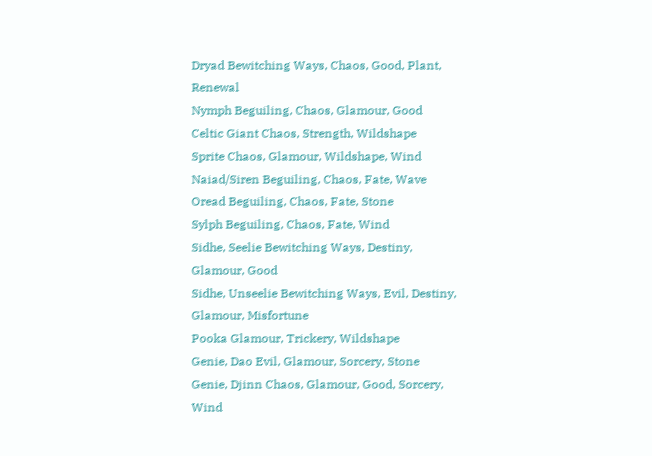Dryad Bewitching Ways, Chaos, Good, Plant, Renewal
Nymph Beguiling, Chaos, Glamour, Good
Celtic Giant Chaos, Strength, Wildshape
Sprite Chaos, Glamour, Wildshape, Wind
Naiad/Siren Beguiling, Chaos, Fate, Wave
Oread Beguiling, Chaos, Fate, Stone
Sylph Beguiling, Chaos, Fate, Wind
Sidhe, Seelie Bewitching Ways, Destiny, Glamour, Good
Sidhe, Unseelie Bewitching Ways, Evil, Destiny, Glamour, Misfortune
Pooka Glamour, Trickery, Wildshape
Genie, Dao Evil, Glamour, Sorcery, Stone
Genie, Djinn Chaos, Glamour, Good, Sorcery, Wind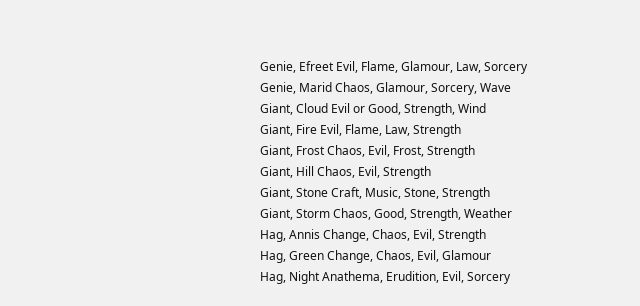Genie, Efreet Evil, Flame, Glamour, Law, Sorcery
Genie, Marid Chaos, Glamour, Sorcery, Wave
Giant, Cloud Evil or Good, Strength, Wind
Giant, Fire Evil, Flame, Law, Strength
Giant, Frost Chaos, Evil, Frost, Strength
Giant, Hill Chaos, Evil, Strength
Giant, Stone Craft, Music, Stone, Strength
Giant, Storm Chaos, Good, Strength, Weather
Hag, Annis Change, Chaos, Evil, Strength
Hag, Green Change, Chaos, Evil, Glamour
Hag, Night Anathema, Erudition, Evil, Sorcery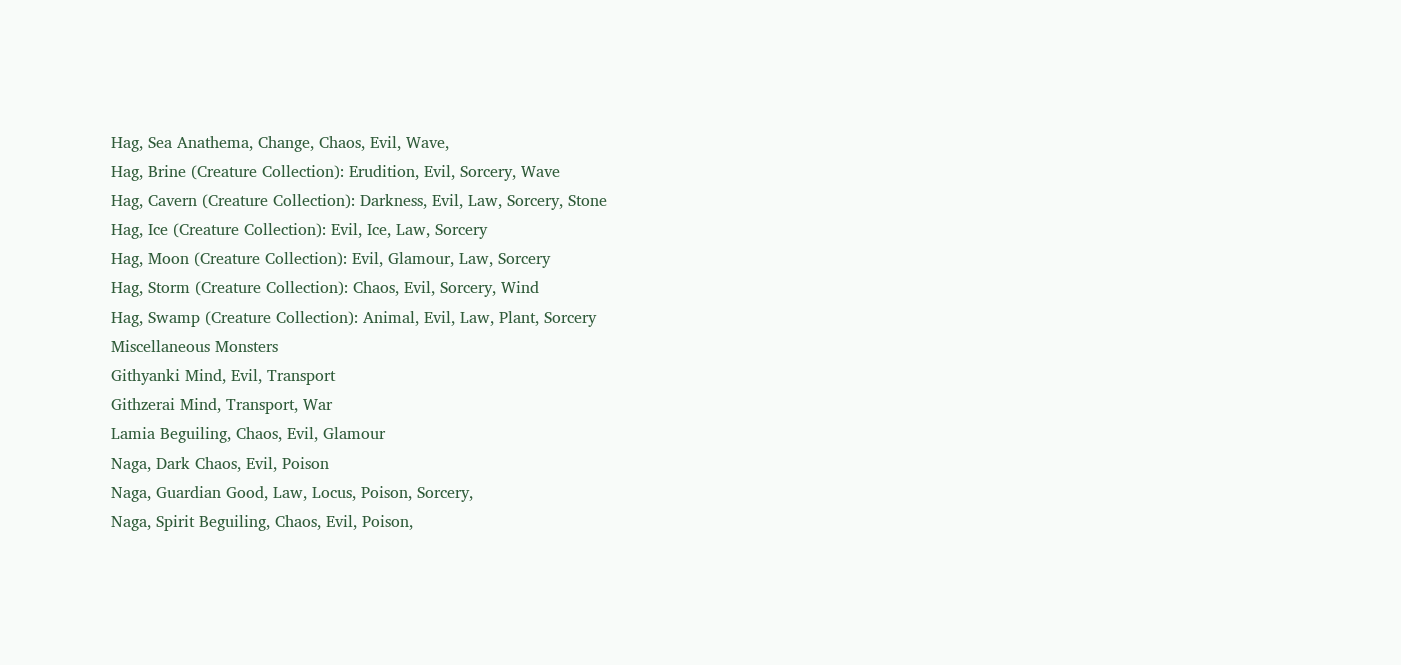Hag, Sea Anathema, Change, Chaos, Evil, Wave,
Hag, Brine (Creature Collection): Erudition, Evil, Sorcery, Wave
Hag, Cavern (Creature Collection): Darkness, Evil, Law, Sorcery, Stone
Hag, Ice (Creature Collection): Evil, Ice, Law, Sorcery
Hag, Moon (Creature Collection): Evil, Glamour, Law, Sorcery
Hag, Storm (Creature Collection): Chaos, Evil, Sorcery, Wind
Hag, Swamp (Creature Collection): Animal, Evil, Law, Plant, Sorcery
Miscellaneous Monsters
Githyanki Mind, Evil, Transport
Githzerai Mind, Transport, War
Lamia Beguiling, Chaos, Evil, Glamour
Naga, Dark Chaos, Evil, Poison
Naga, Guardian Good, Law, Locus, Poison, Sorcery,
Naga, Spirit Beguiling, Chaos, Evil, Poison,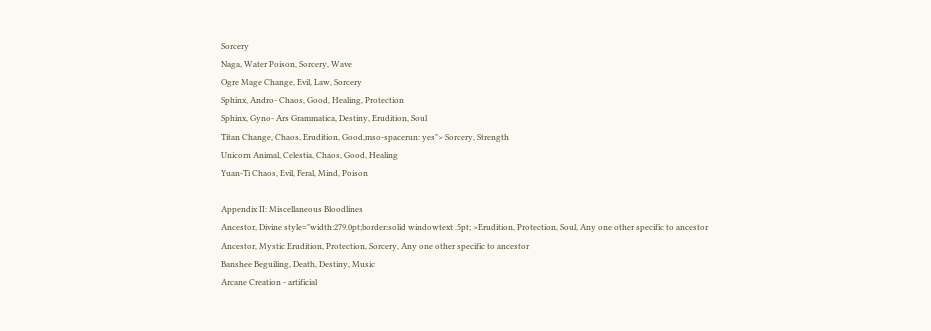Sorcery
Naga, Water Poison, Sorcery, Wave
Ogre Mage Change, Evil, Law, Sorcery
Sphinx, Andro- Chaos, Good, Healing, Protection
Sphinx, Gyno- Ars Grammatica, Destiny, Erudition, Soul
Titan Change, Chaos, Erudition, Good,mso-spacerun: yes"> Sorcery, Strength
Unicorn Animal, Celestia, Chaos, Good, Healing
Yuan-Ti Chaos, Evil, Feral, Mind, Poison

Appendix II: Miscellaneous Bloodlines
Ancestor, Divine style="width:279.0pt;border:solid windowtext .5pt; >Erudition, Protection, Soul, Any one other specific to ancestor
Ancestor, Mystic Erudition, Protection, Sorcery, Any one other specific to ancestor
Banshee Beguiling, Death, Destiny, Music
Arcane Creation - artificial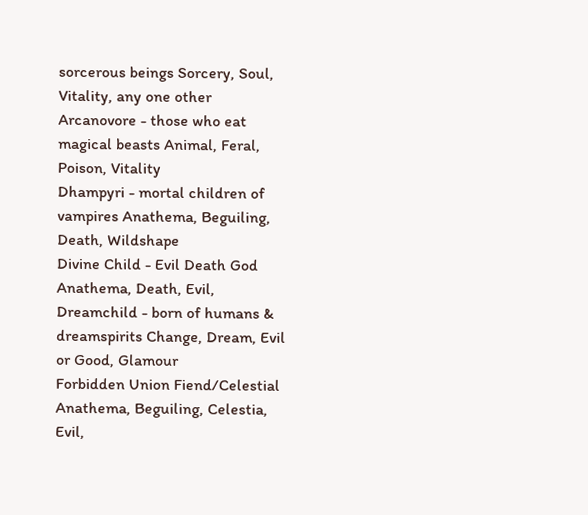sorcerous beings Sorcery, Soul, Vitality, any one other
Arcanovore - those who eat magical beasts Animal, Feral, Poison, Vitality
Dhampyri - mortal children of vampires Anathema, Beguiling, Death, Wildshape
Divine Child - Evil Death God Anathema, Death, Evil,
Dreamchild - born of humans & dreamspirits Change, Dream, Evil or Good, Glamour
Forbidden Union Fiend/Celestial Anathema, Beguiling, Celestia, Evil,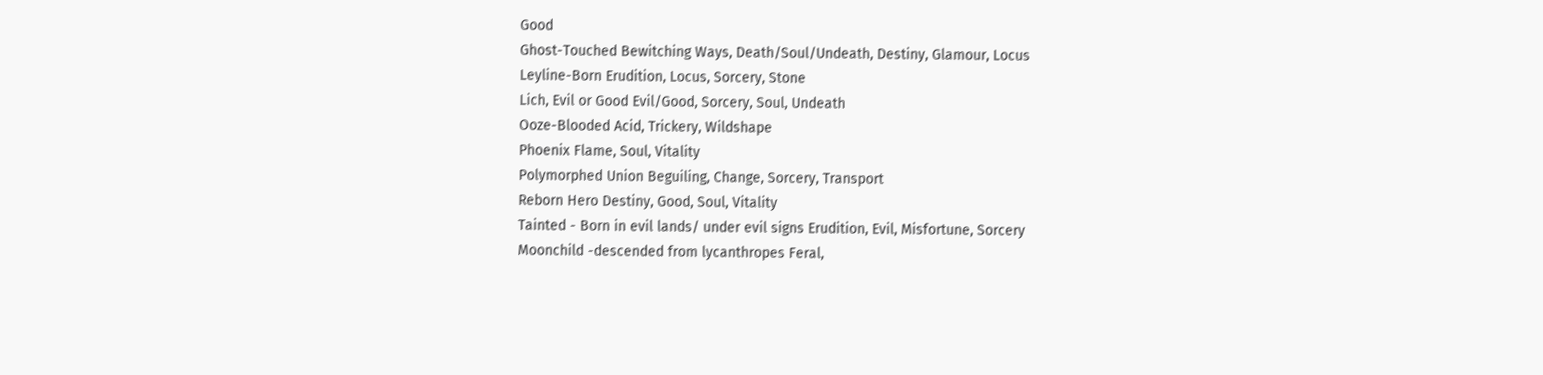Good
Ghost-Touched Bewitching Ways, Death/Soul/Undeath, Destiny, Glamour, Locus
Leyline-Born Erudition, Locus, Sorcery, Stone
Lich, Evil or Good Evil/Good, Sorcery, Soul, Undeath
Ooze-Blooded Acid, Trickery, Wildshape
Phoenix Flame, Soul, Vitality
Polymorphed Union Beguiling, Change, Sorcery, Transport
Reborn Hero Destiny, Good, Soul, Vitality
Tainted - Born in evil lands/ under evil signs Erudition, Evil, Misfortune, Sorcery
Moonchild -descended from lycanthropes Feral,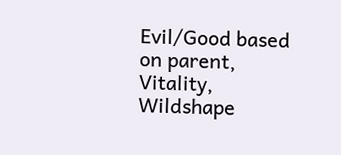Evil/Good based on parent, Vitality, Wildshape